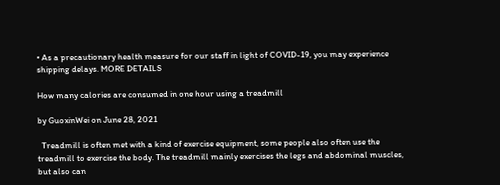• As a precautionary health measure for our staff in light of COVID-19, you may experience shipping delays. MORE DETAILS

How many calories are consumed in one hour using a treadmill

by GuoxinWei on June 28, 2021

  Treadmill is often met with a kind of exercise equipment, some people also often use the treadmill to exercise the body. The treadmill mainly exercises the legs and abdominal muscles, but also can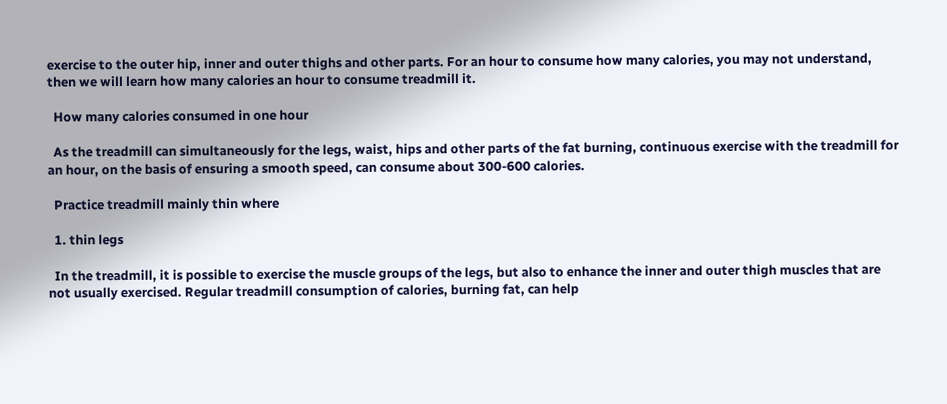exercise to the outer hip, inner and outer thighs and other parts. For an hour to consume how many calories, you may not understand, then we will learn how many calories an hour to consume treadmill it.

  How many calories consumed in one hour

  As the treadmill can simultaneously for the legs, waist, hips and other parts of the fat burning, continuous exercise with the treadmill for an hour, on the basis of ensuring a smooth speed, can consume about 300-600 calories.

  Practice treadmill mainly thin where

  1. thin legs

  In the treadmill, it is possible to exercise the muscle groups of the legs, but also to enhance the inner and outer thigh muscles that are not usually exercised. Regular treadmill consumption of calories, burning fat, can help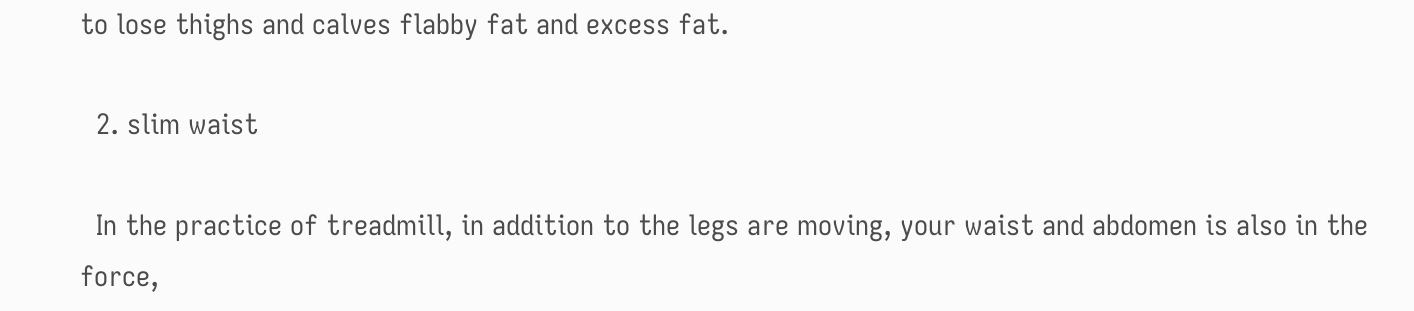to lose thighs and calves flabby fat and excess fat.

  2. slim waist

  In the practice of treadmill, in addition to the legs are moving, your waist and abdomen is also in the force,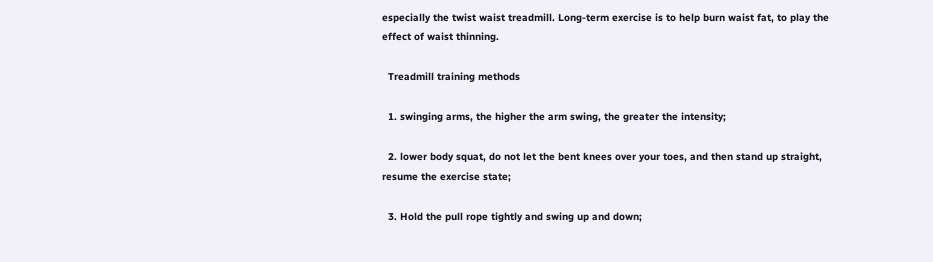especially the twist waist treadmill. Long-term exercise is to help burn waist fat, to play the effect of waist thinning.

  Treadmill training methods

  1. swinging arms, the higher the arm swing, the greater the intensity;

  2. lower body squat, do not let the bent knees over your toes, and then stand up straight, resume the exercise state;

  3. Hold the pull rope tightly and swing up and down;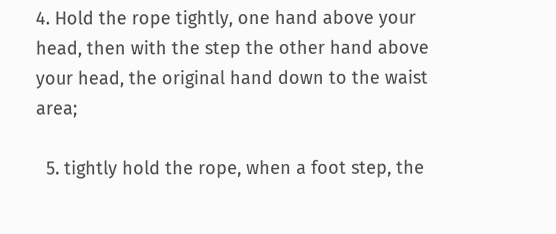4. Hold the rope tightly, one hand above your head, then with the step the other hand above your head, the original hand down to the waist area;

  5. tightly hold the rope, when a foot step, the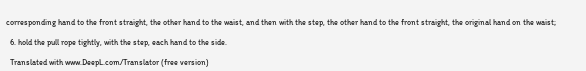corresponding hand to the front straight, the other hand to the waist, and then with the step, the other hand to the front straight, the original hand on the waist;

  6. hold the pull rope tightly, with the step, each hand to the side.

  Translated with www.DeepL.com/Translator (free version)